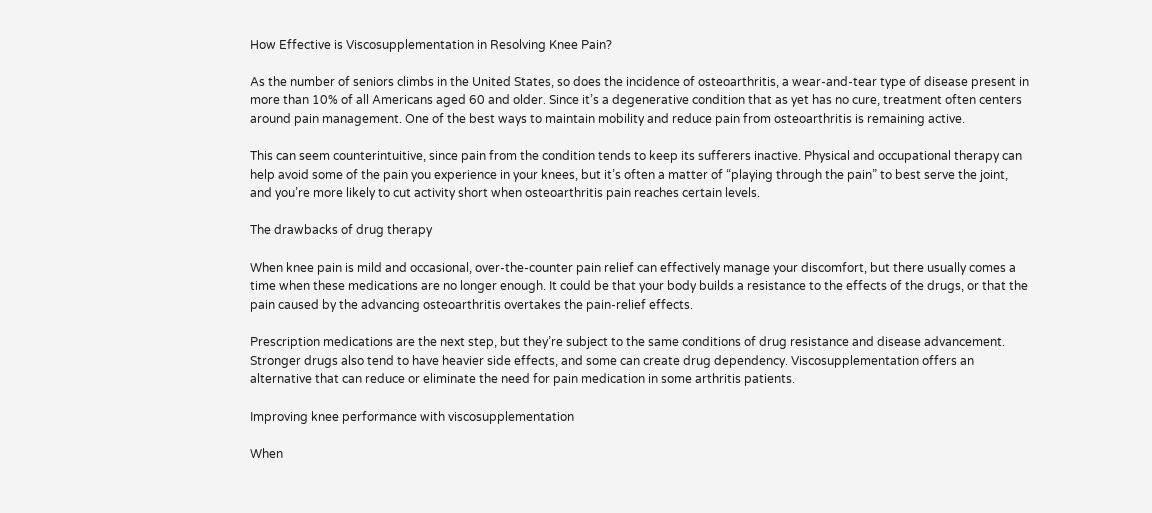How Effective is Viscosupplementation in Resolving Knee Pain?

As the number of seniors climbs in the United States, so does the incidence of osteoarthritis, a wear-and-tear type of disease present in more than 10% of all Americans aged 60 and older. Since it’s a degenerative condition that as yet has no cure, treatment often centers around pain management. One of the best ways to maintain mobility and reduce pain from osteoarthritis is remaining active.

This can seem counterintuitive, since pain from the condition tends to keep its sufferers inactive. Physical and occupational therapy can help avoid some of the pain you experience in your knees, but it’s often a matter of “playing through the pain” to best serve the joint, and you’re more likely to cut activity short when osteoarthritis pain reaches certain levels.

The drawbacks of drug therapy

When knee pain is mild and occasional, over-the-counter pain relief can effectively manage your discomfort, but there usually comes a time when these medications are no longer enough. It could be that your body builds a resistance to the effects of the drugs, or that the pain caused by the advancing osteoarthritis overtakes the pain-relief effects.

Prescription medications are the next step, but they’re subject to the same conditions of drug resistance and disease advancement. Stronger drugs also tend to have heavier side effects, and some can create drug dependency. Viscosupplementation offers an alternative that can reduce or eliminate the need for pain medication in some arthritis patients.

Improving knee performance with viscosupplementation

When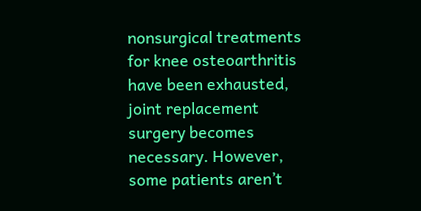nonsurgical treatments for knee osteoarthritis have been exhausted, joint replacement surgery becomes necessary. However, some patients aren’t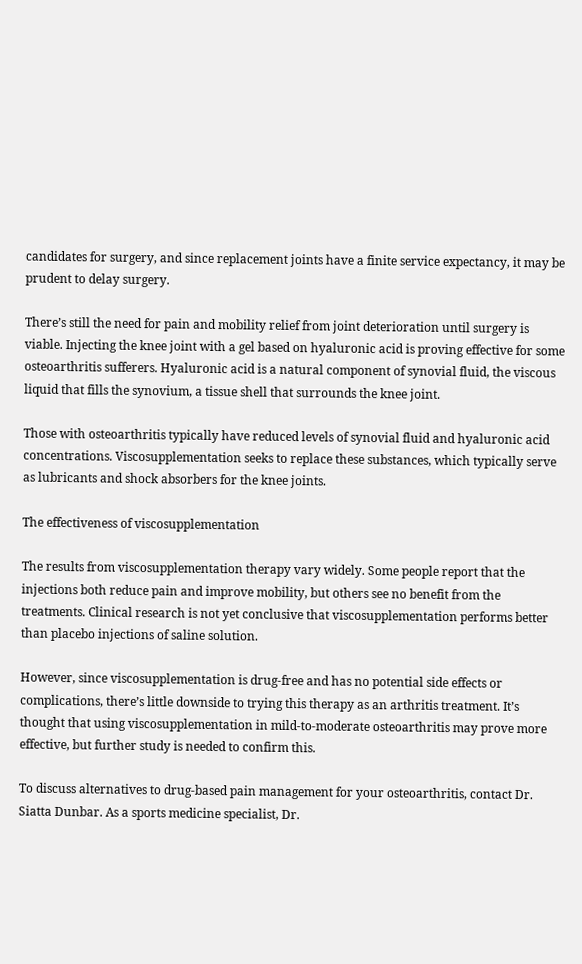candidates for surgery, and since replacement joints have a finite service expectancy, it may be prudent to delay surgery.

There’s still the need for pain and mobility relief from joint deterioration until surgery is viable. Injecting the knee joint with a gel based on hyaluronic acid is proving effective for some osteoarthritis sufferers. Hyaluronic acid is a natural component of synovial fluid, the viscous liquid that fills the synovium, a tissue shell that surrounds the knee joint.

Those with osteoarthritis typically have reduced levels of synovial fluid and hyaluronic acid concentrations. Viscosupplementation seeks to replace these substances, which typically serve as lubricants and shock absorbers for the knee joints.

The effectiveness of viscosupplementation

The results from viscosupplementation therapy vary widely. Some people report that the injections both reduce pain and improve mobility, but others see no benefit from the treatments. Clinical research is not yet conclusive that viscosupplementation performs better than placebo injections of saline solution.

However, since viscosupplementation is drug-free and has no potential side effects or complications, there’s little downside to trying this therapy as an arthritis treatment. It’s thought that using viscosupplementation in mild-to-moderate osteoarthritis may prove more effective, but further study is needed to confirm this.

To discuss alternatives to drug-based pain management for your osteoarthritis, contact Dr. Siatta Dunbar. As a sports medicine specialist, Dr.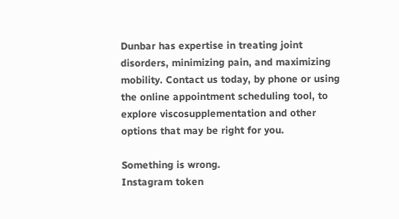Dunbar has expertise in treating joint disorders, minimizing pain, and maximizing mobility. Contact us today, by phone or using the online appointment scheduling tool, to explore viscosupplementation and other options that may be right for you.

Something is wrong.
Instagram token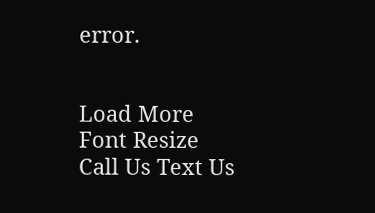error.


Load More
Font Resize
Call Us Text Us